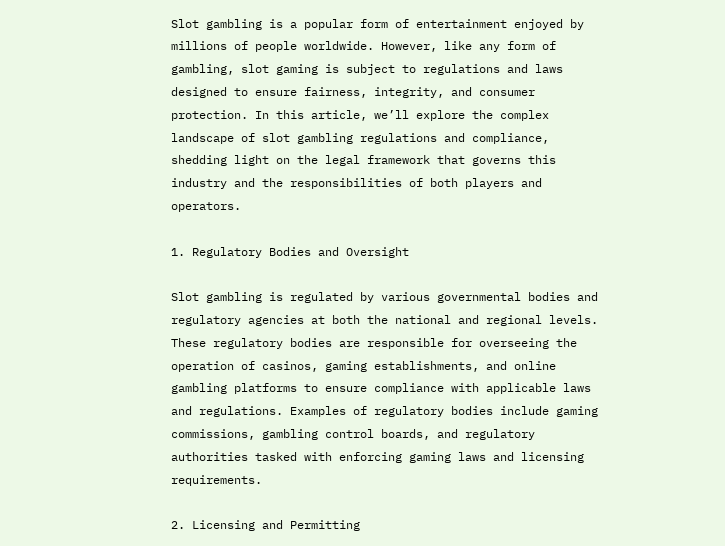Slot gambling is a popular form of entertainment enjoyed by millions of people worldwide. However, like any form of gambling, slot gaming is subject to regulations and laws designed to ensure fairness, integrity, and consumer protection. In this article, we’ll explore the complex landscape of slot gambling regulations and compliance, shedding light on the legal framework that governs this industry and the responsibilities of both players and operators.

1. Regulatory Bodies and Oversight

Slot gambling is regulated by various governmental bodies and regulatory agencies at both the national and regional levels. These regulatory bodies are responsible for overseeing the operation of casinos, gaming establishments, and online gambling platforms to ensure compliance with applicable laws and regulations. Examples of regulatory bodies include gaming commissions, gambling control boards, and regulatory authorities tasked with enforcing gaming laws and licensing requirements.

2. Licensing and Permitting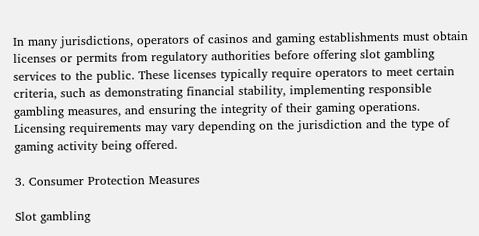In many jurisdictions, operators of casinos and gaming establishments must obtain licenses or permits from regulatory authorities before offering slot gambling services to the public. These licenses typically require operators to meet certain criteria, such as demonstrating financial stability, implementing responsible gambling measures, and ensuring the integrity of their gaming operations. Licensing requirements may vary depending on the jurisdiction and the type of gaming activity being offered.

3. Consumer Protection Measures

Slot gambling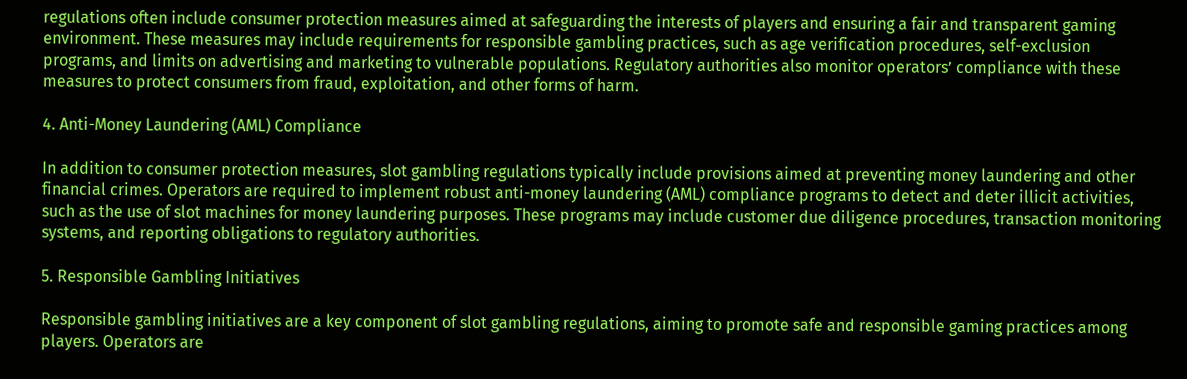regulations often include consumer protection measures aimed at safeguarding the interests of players and ensuring a fair and transparent gaming environment. These measures may include requirements for responsible gambling practices, such as age verification procedures, self-exclusion programs, and limits on advertising and marketing to vulnerable populations. Regulatory authorities also monitor operators’ compliance with these measures to protect consumers from fraud, exploitation, and other forms of harm.

4. Anti-Money Laundering (AML) Compliance

In addition to consumer protection measures, slot gambling regulations typically include provisions aimed at preventing money laundering and other financial crimes. Operators are required to implement robust anti-money laundering (AML) compliance programs to detect and deter illicit activities, such as the use of slot machines for money laundering purposes. These programs may include customer due diligence procedures, transaction monitoring systems, and reporting obligations to regulatory authorities.

5. Responsible Gambling Initiatives

Responsible gambling initiatives are a key component of slot gambling regulations, aiming to promote safe and responsible gaming practices among players. Operators are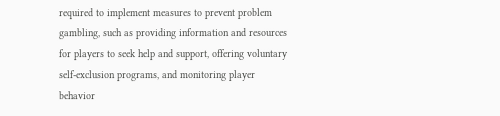required to implement measures to prevent problem gambling, such as providing information and resources for players to seek help and support, offering voluntary self-exclusion programs, and monitoring player behavior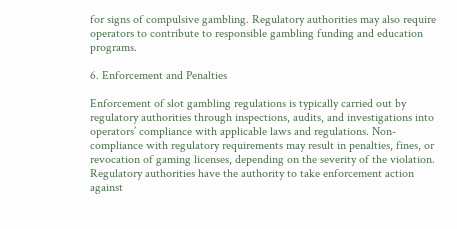for signs of compulsive gambling. Regulatory authorities may also require operators to contribute to responsible gambling funding and education programs.

6. Enforcement and Penalties

Enforcement of slot gambling regulations is typically carried out by regulatory authorities through inspections, audits, and investigations into operators’ compliance with applicable laws and regulations. Non-compliance with regulatory requirements may result in penalties, fines, or revocation of gaming licenses, depending on the severity of the violation. Regulatory authorities have the authority to take enforcement action against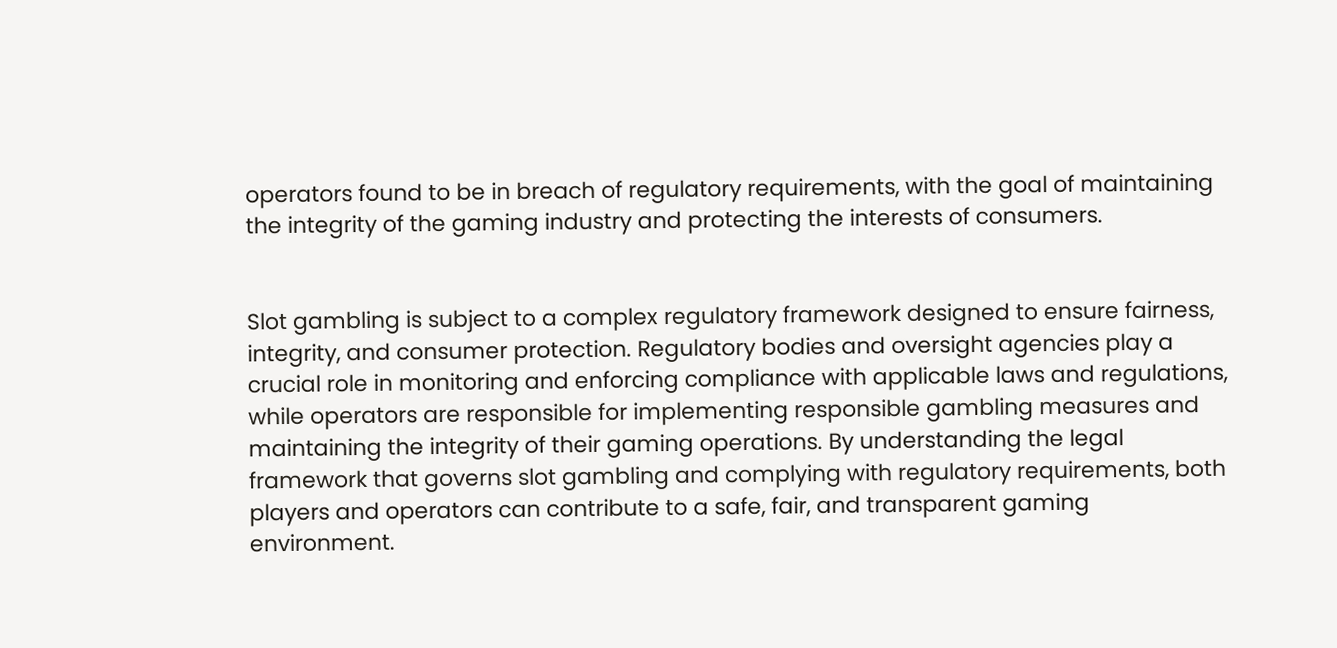operators found to be in breach of regulatory requirements, with the goal of maintaining the integrity of the gaming industry and protecting the interests of consumers.


Slot gambling is subject to a complex regulatory framework designed to ensure fairness, integrity, and consumer protection. Regulatory bodies and oversight agencies play a crucial role in monitoring and enforcing compliance with applicable laws and regulations, while operators are responsible for implementing responsible gambling measures and maintaining the integrity of their gaming operations. By understanding the legal framework that governs slot gambling and complying with regulatory requirements, both players and operators can contribute to a safe, fair, and transparent gaming environment.